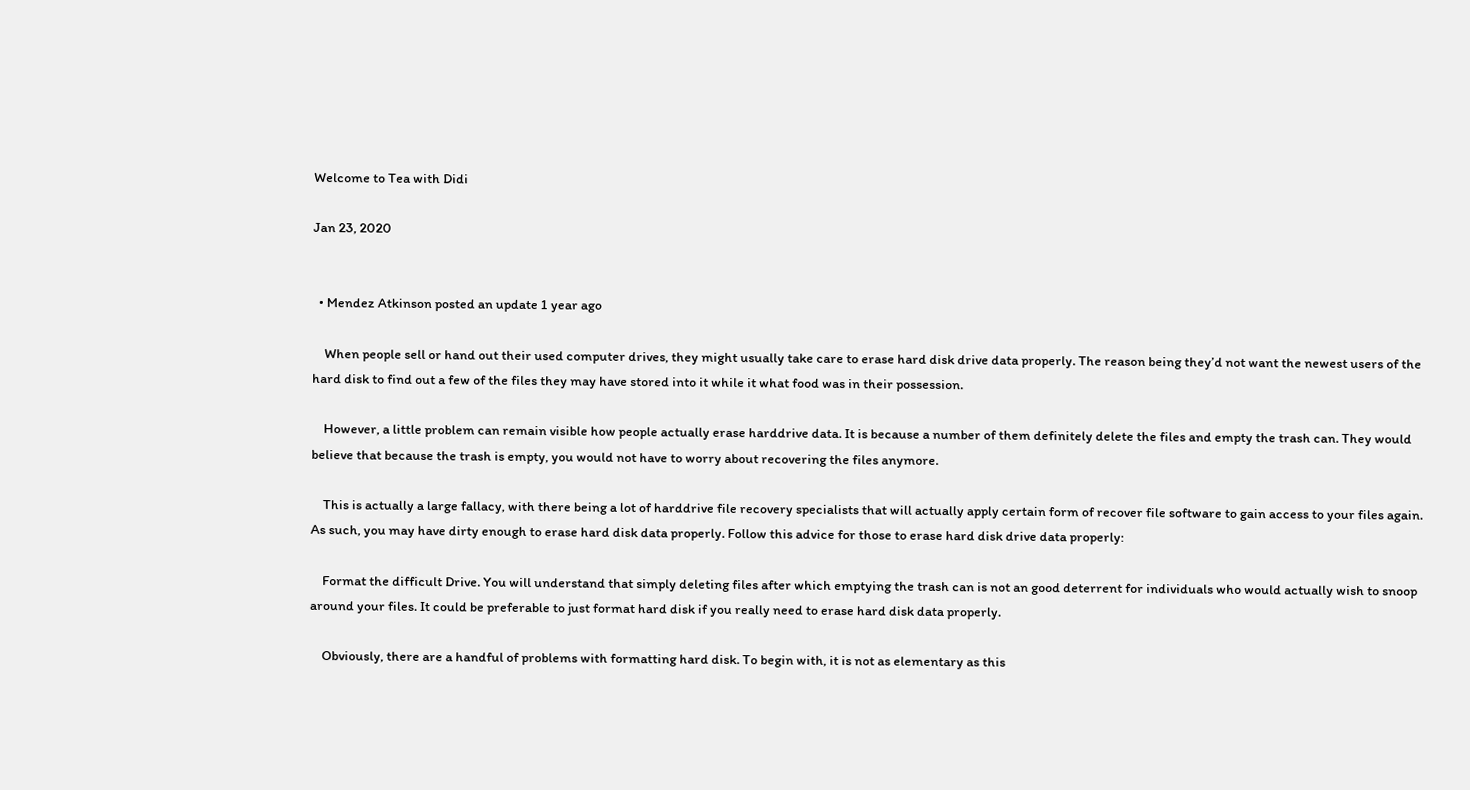Welcome to Tea with Didi

Jan 23, 2020


  • Mendez Atkinson posted an update 1 year ago

    When people sell or hand out their used computer drives, they might usually take care to erase hard disk drive data properly. The reason being they’d not want the newest users of the hard disk to find out a few of the files they may have stored into it while it what food was in their possession.

    However, a little problem can remain visible how people actually erase harddrive data. It is because a number of them definitely delete the files and empty the trash can. They would believe that because the trash is empty, you would not have to worry about recovering the files anymore.

    This is actually a large fallacy, with there being a lot of harddrive file recovery specialists that will actually apply certain form of recover file software to gain access to your files again. As such, you may have dirty enough to erase hard disk data properly. Follow this advice for those to erase hard disk drive data properly:

    Format the difficult Drive. You will understand that simply deleting files after which emptying the trash can is not an good deterrent for individuals who would actually wish to snoop around your files. It could be preferable to just format hard disk if you really need to erase hard disk data properly.

    Obviously, there are a handful of problems with formatting hard disk. To begin with, it is not as elementary as this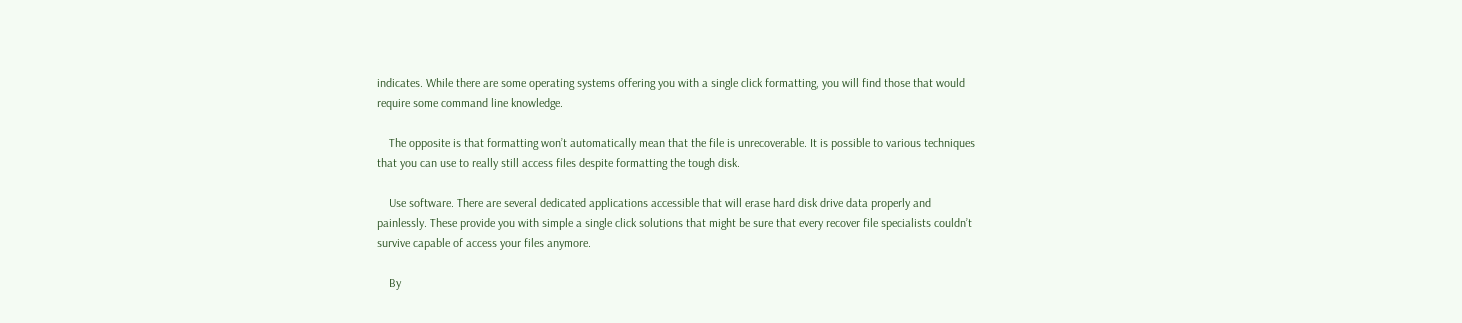indicates. While there are some operating systems offering you with a single click formatting, you will find those that would require some command line knowledge.

    The opposite is that formatting won’t automatically mean that the file is unrecoverable. It is possible to various techniques that you can use to really still access files despite formatting the tough disk.

    Use software. There are several dedicated applications accessible that will erase hard disk drive data properly and painlessly. These provide you with simple a single click solutions that might be sure that every recover file specialists couldn’t survive capable of access your files anymore.

    By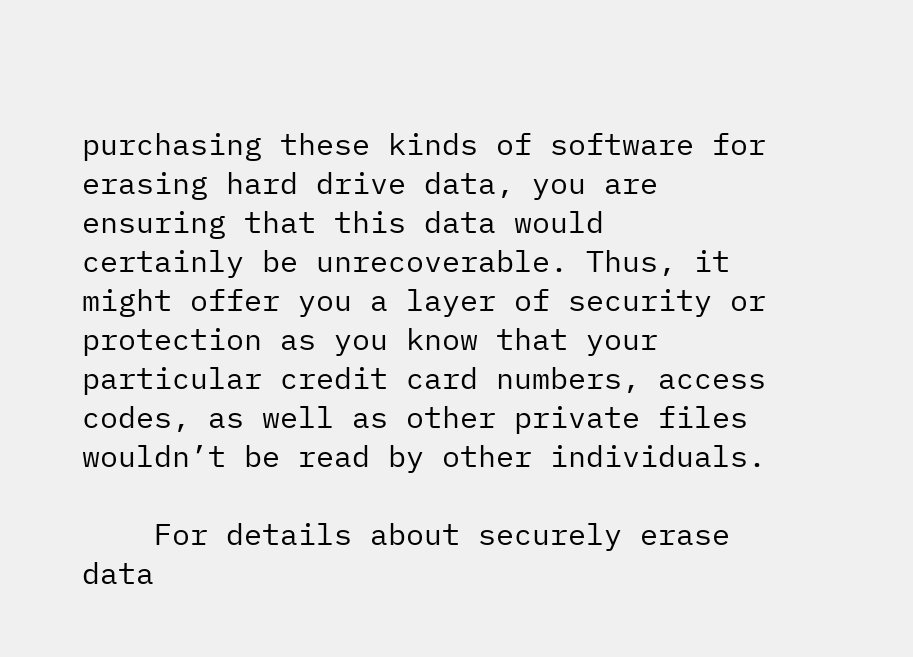purchasing these kinds of software for erasing hard drive data, you are ensuring that this data would certainly be unrecoverable. Thus, it might offer you a layer of security or protection as you know that your particular credit card numbers, access codes, as well as other private files wouldn’t be read by other individuals.

    For details about securely erase data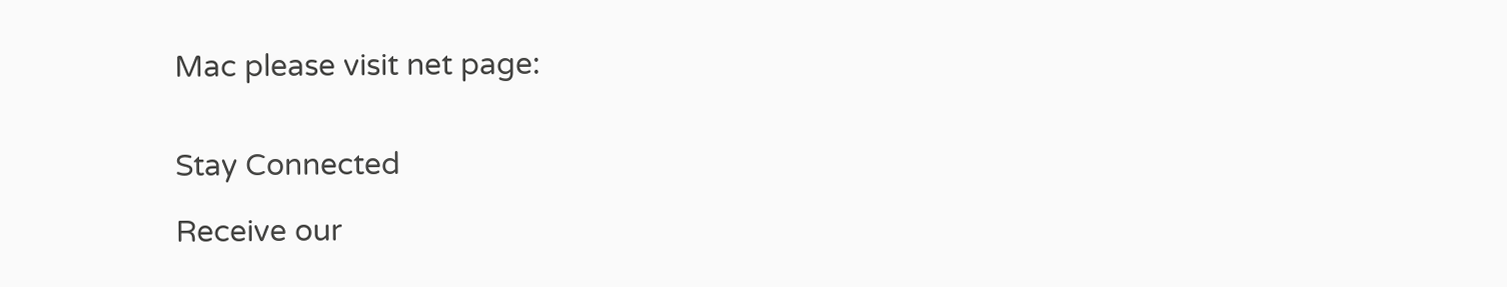Mac please visit net page:


Stay Connected

Receive our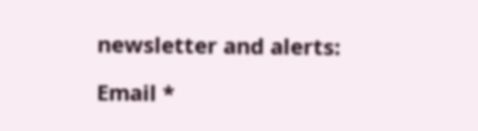newsletter and alerts:

Email *